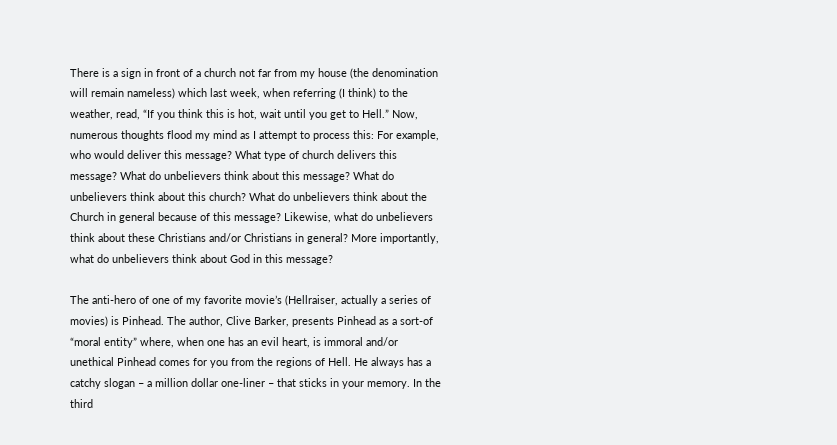There is a sign in front of a church not far from my house (the denomination will remain nameless) which last week, when referring (I think) to the weather, read, “If you think this is hot, wait until you get to Hell.” Now, numerous thoughts flood my mind as I attempt to process this: For example, who would deliver this message? What type of church delivers this message? What do unbelievers think about this message? What do unbelievers think about this church? What do unbelievers think about the Church in general because of this message? Likewise, what do unbelievers think about these Christians and/or Christians in general? More importantly, what do unbelievers think about God in this message?

The anti-hero of one of my favorite movie’s (Hellraiser, actually a series of movies) is Pinhead. The author, Clive Barker, presents Pinhead as a sort-of “moral entity” where, when one has an evil heart, is immoral and/or unethical Pinhead comes for you from the regions of Hell. He always has a catchy slogan – a million dollar one-liner – that sticks in your memory. In the third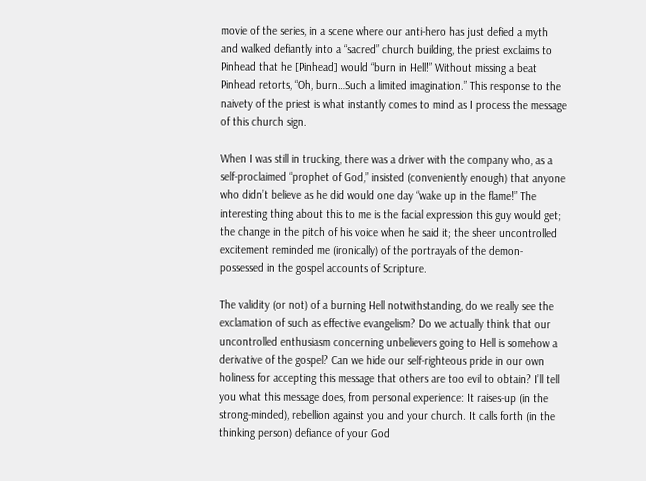movie of the series, in a scene where our anti-hero has just defied a myth and walked defiantly into a “sacred” church building, the priest exclaims to Pinhead that he [Pinhead] would “burn in Hell!” Without missing a beat Pinhead retorts, “Oh, burn…Such a limited imagination.” This response to the naivety of the priest is what instantly comes to mind as I process the message of this church sign.

When I was still in trucking, there was a driver with the company who, as a self-proclaimed “prophet of God,” insisted (conveniently enough) that anyone who didn’t believe as he did would one day “wake up in the flame!” The interesting thing about this to me is the facial expression this guy would get; the change in the pitch of his voice when he said it; the sheer uncontrolled excitement reminded me (ironically) of the portrayals of the demon-possessed in the gospel accounts of Scripture.

The validity (or not) of a burning Hell notwithstanding, do we really see the exclamation of such as effective evangelism? Do we actually think that our uncontrolled enthusiasm concerning unbelievers going to Hell is somehow a derivative of the gospel? Can we hide our self-righteous pride in our own holiness for accepting this message that others are too evil to obtain? I’ll tell you what this message does, from personal experience: It raises-up (in the strong-minded), rebellion against you and your church. It calls forth (in the thinking person) defiance of your God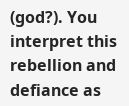(god?). You interpret this rebellion and defiance as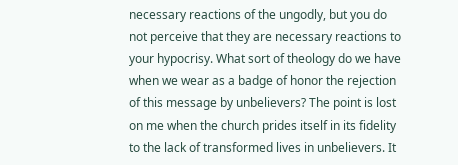necessary reactions of the ungodly, but you do not perceive that they are necessary reactions to your hypocrisy. What sort of theology do we have when we wear as a badge of honor the rejection of this message by unbelievers? The point is lost on me when the church prides itself in its fidelity to the lack of transformed lives in unbelievers. It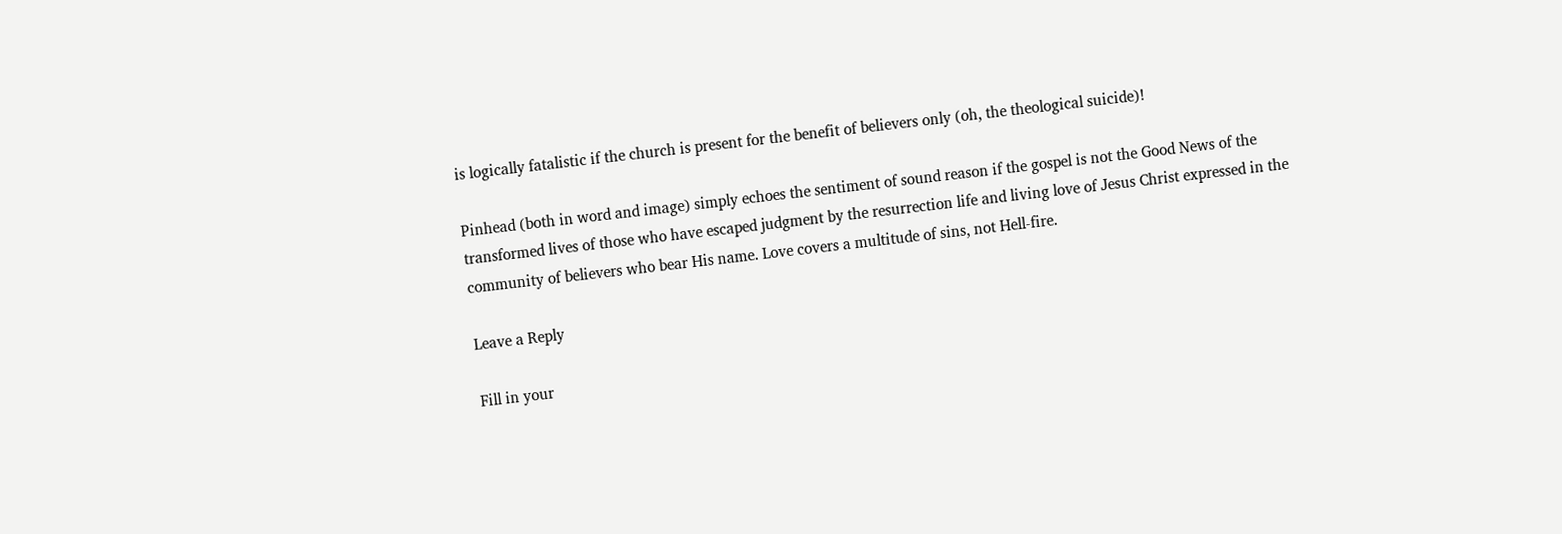is logically fatalistic if the church is present for the benefit of believers only (oh, the theological suicide)!

Pinhead (both in word and image) simply echoes the sentiment of sound reason if the gospel is not the Good News of the transformed lives of those who have escaped judgment by the resurrection life and living love of Jesus Christ expressed in the community of believers who bear His name. Love covers a multitude of sins, not Hell-fire.

Leave a Reply

Fill in your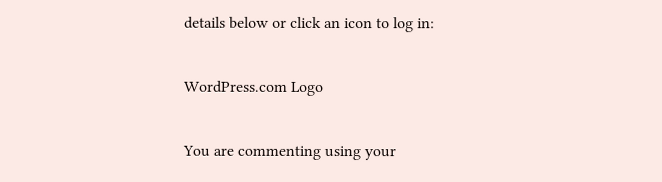details below or click an icon to log in:

WordPress.com Logo

You are commenting using your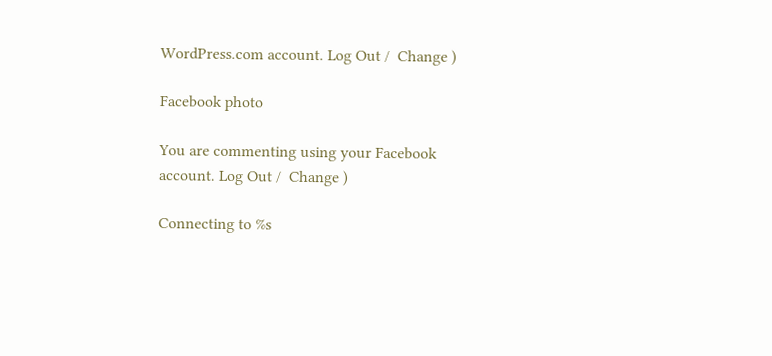WordPress.com account. Log Out /  Change )

Facebook photo

You are commenting using your Facebook account. Log Out /  Change )

Connecting to %s